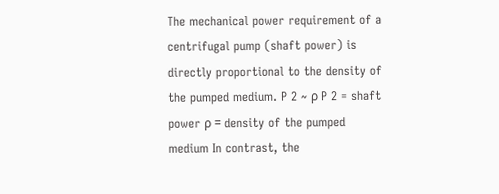The mechanical power requirement of a centrifugal pump (shaft power) is directly proportional to the density of the pumped medium. P 2 ~ ρ P 2 = shaft power ρ = density of the pumped medium In contrast, the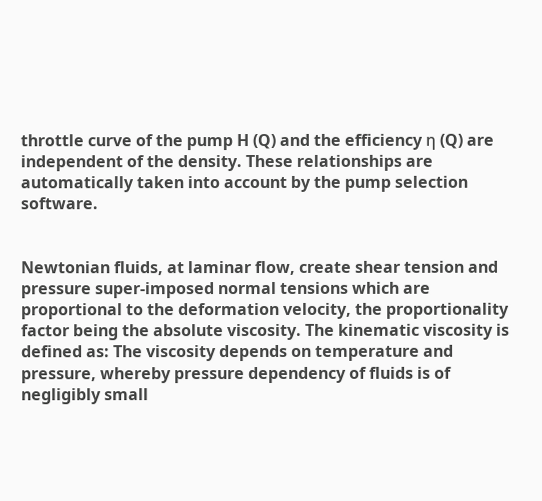throttle curve of the pump H (Q) and the efficiency η (Q) are independent of the density. These relationships are automatically taken into account by the pump selection software.


Newtonian fluids, at laminar flow, create shear tension and pressure super-imposed normal tensions which are proportional to the deformation velocity, the proportionality factor being the absolute viscosity. The kinematic viscosity is defined as: The viscosity depends on temperature and pressure, whereby pressure dependency of fluids is of negligibly small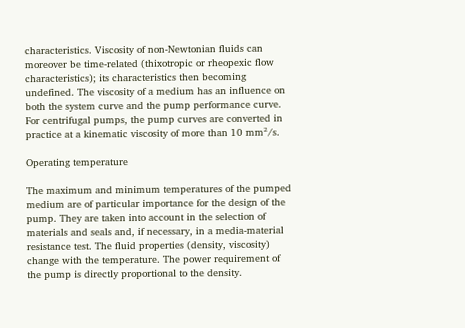characteristics. Viscosity of non-Newtonian fluids can moreover be time-related (thixotropic or rheopexic flow characteristics); its characteristics then becoming undefined. The viscosity of a medium has an influence on both the system curve and the pump performance curve. For centrifugal pumps, the pump curves are converted in practice at a kinematic viscosity of more than 10 mm²/s.

Operating temperature

The maximum and minimum temperatures of the pumped medium are of particular importance for the design of the pump. They are taken into account in the selection of materials and seals and, if necessary, in a media-material resistance test. The fluid properties (density, viscosity) change with the temperature. The power requirement of the pump is directly proportional to the density.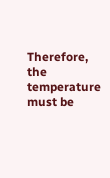Therefore, the temperature must be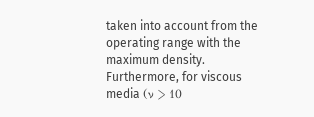taken into account from the operating range with the maximum density. Furthermore, for viscous media (ν > 10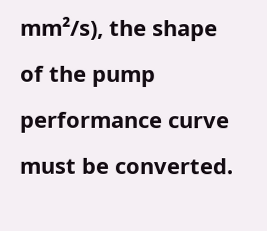mm²/s), the shape of the pump performance curve must be converted.